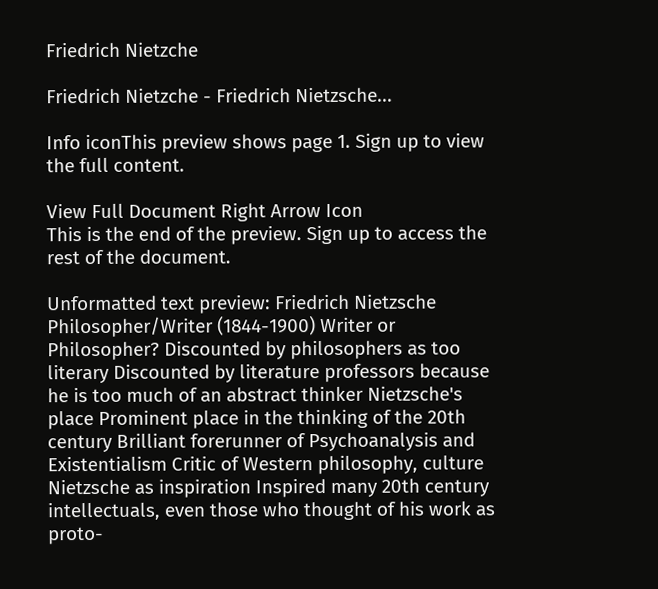Friedrich Nietzche

Friedrich Nietzche - Friedrich Nietzsche...

Info iconThis preview shows page 1. Sign up to view the full content.

View Full Document Right Arrow Icon
This is the end of the preview. Sign up to access the rest of the document.

Unformatted text preview: Friedrich Nietzsche Philosopher/Writer (1844-1900) Writer or Philosopher? Discounted by philosophers as too literary Discounted by literature professors because he is too much of an abstract thinker Nietzsche's place Prominent place in the thinking of the 20th century Brilliant forerunner of Psychoanalysis and Existentialism Critic of Western philosophy, culture Nietzsche as inspiration Inspired many 20th century intellectuals, even those who thought of his work as proto-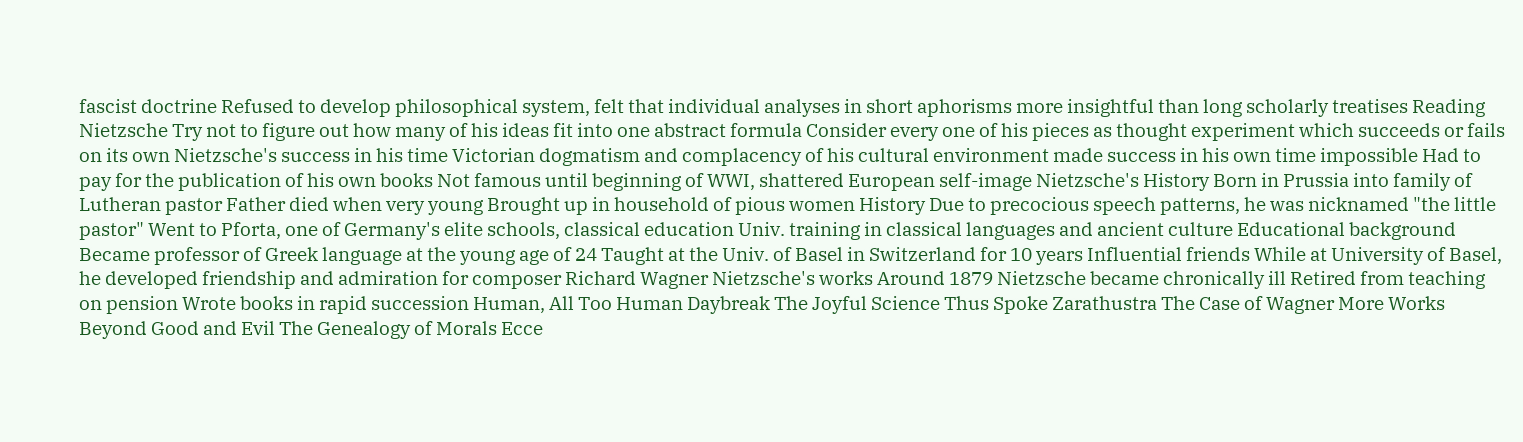fascist doctrine Refused to develop philosophical system, felt that individual analyses in short aphorisms more insightful than long scholarly treatises Reading Nietzsche Try not to figure out how many of his ideas fit into one abstract formula Consider every one of his pieces as thought experiment which succeeds or fails on its own Nietzsche's success in his time Victorian dogmatism and complacency of his cultural environment made success in his own time impossible Had to pay for the publication of his own books Not famous until beginning of WWI, shattered European self-image Nietzsche's History Born in Prussia into family of Lutheran pastor Father died when very young Brought up in household of pious women History Due to precocious speech patterns, he was nicknamed "the little pastor" Went to Pforta, one of Germany's elite schools, classical education Univ. training in classical languages and ancient culture Educational background Became professor of Greek language at the young age of 24 Taught at the Univ. of Basel in Switzerland for 10 years Influential friends While at University of Basel, he developed friendship and admiration for composer Richard Wagner Nietzsche's works Around 1879 Nietzsche became chronically ill Retired from teaching on pension Wrote books in rapid succession Human, All Too Human Daybreak The Joyful Science Thus Spoke Zarathustra The Case of Wagner More Works Beyond Good and Evil The Genealogy of Morals Ecce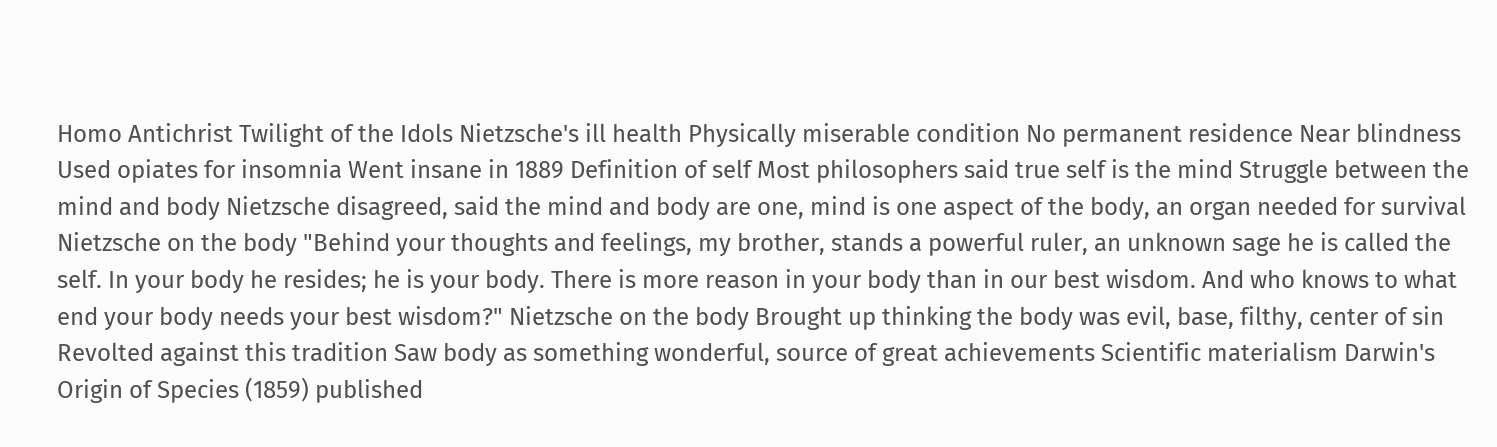Homo Antichrist Twilight of the Idols Nietzsche's ill health Physically miserable condition No permanent residence Near blindness Used opiates for insomnia Went insane in 1889 Definition of self Most philosophers said true self is the mind Struggle between the mind and body Nietzsche disagreed, said the mind and body are one, mind is one aspect of the body, an organ needed for survival Nietzsche on the body "Behind your thoughts and feelings, my brother, stands a powerful ruler, an unknown sage he is called the self. In your body he resides; he is your body. There is more reason in your body than in our best wisdom. And who knows to what end your body needs your best wisdom?" Nietzsche on the body Brought up thinking the body was evil, base, filthy, center of sin Revolted against this tradition Saw body as something wonderful, source of great achievements Scientific materialism Darwin's Origin of Species (1859) published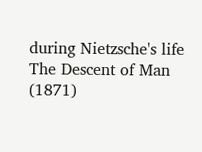during Nietzsche's life The Descent of Man (1871)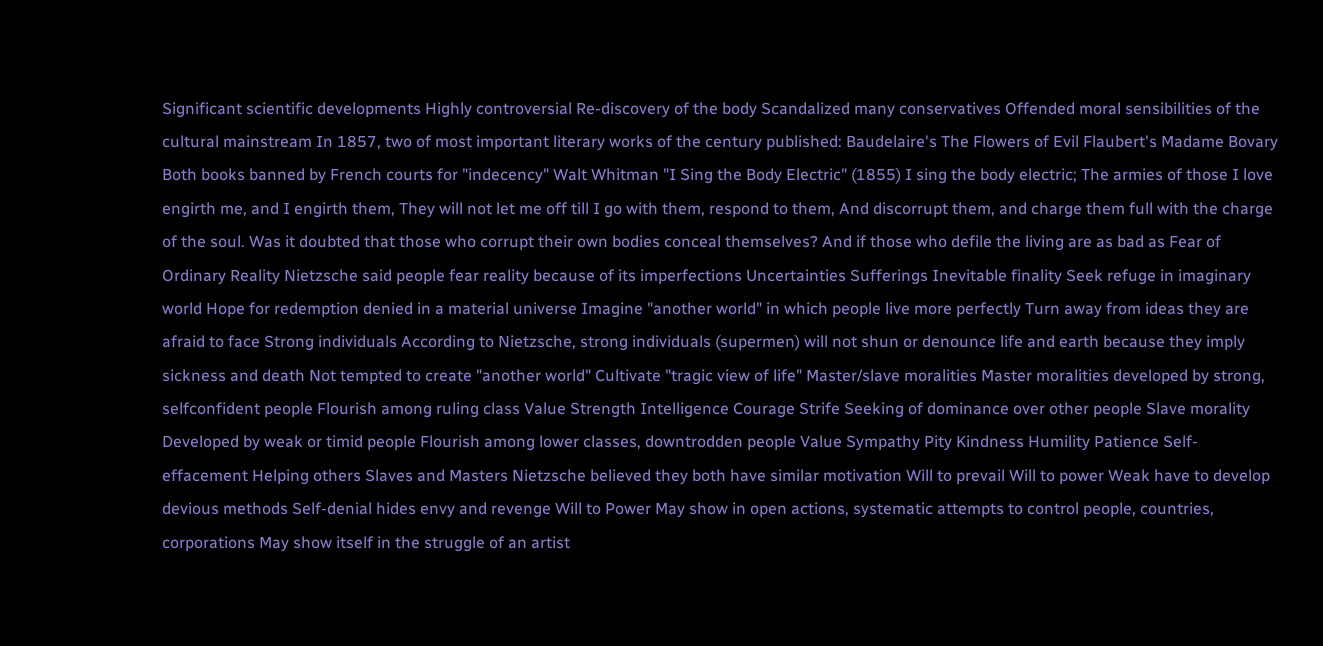Significant scientific developments Highly controversial Re-discovery of the body Scandalized many conservatives Offended moral sensibilities of the cultural mainstream In 1857, two of most important literary works of the century published: Baudelaire's The Flowers of Evil Flaubert's Madame Bovary Both books banned by French courts for "indecency" Walt Whitman "I Sing the Body Electric" (1855) I sing the body electric; The armies of those I love engirth me, and I engirth them, They will not let me off till I go with them, respond to them, And discorrupt them, and charge them full with the charge of the soul. Was it doubted that those who corrupt their own bodies conceal themselves? And if those who defile the living are as bad as Fear of Ordinary Reality Nietzsche said people fear reality because of its imperfections Uncertainties Sufferings Inevitable finality Seek refuge in imaginary world Hope for redemption denied in a material universe Imagine "another world" in which people live more perfectly Turn away from ideas they are afraid to face Strong individuals According to Nietzsche, strong individuals (supermen) will not shun or denounce life and earth because they imply sickness and death Not tempted to create "another world" Cultivate "tragic view of life" Master/slave moralities Master moralities developed by strong, selfconfident people Flourish among ruling class Value Strength Intelligence Courage Strife Seeking of dominance over other people Slave morality Developed by weak or timid people Flourish among lower classes, downtrodden people Value Sympathy Pity Kindness Humility Patience Self-effacement Helping others Slaves and Masters Nietzsche believed they both have similar motivation Will to prevail Will to power Weak have to develop devious methods Self-denial hides envy and revenge Will to Power May show in open actions, systematic attempts to control people, countries, corporations May show itself in the struggle of an artist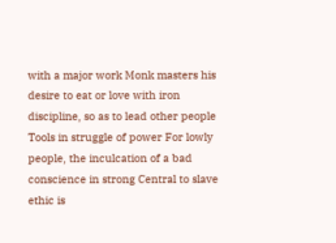with a major work Monk masters his desire to eat or love with iron discipline, so as to lead other people Tools in struggle of power For lowly people, the inculcation of a bad conscience in strong Central to slave ethic is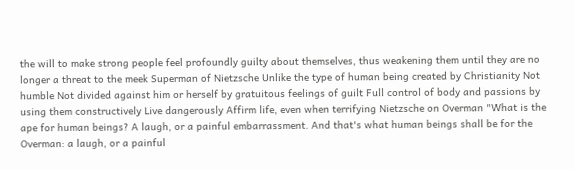the will to make strong people feel profoundly guilty about themselves, thus weakening them until they are no longer a threat to the meek Superman of Nietzsche Unlike the type of human being created by Christianity Not humble Not divided against him or herself by gratuitous feelings of guilt Full control of body and passions by using them constructively Live dangerously Affirm life, even when terrifying Nietzsche on Overman "What is the ape for human beings? A laugh, or a painful embarrassment. And that's what human beings shall be for the Overman: a laugh, or a painful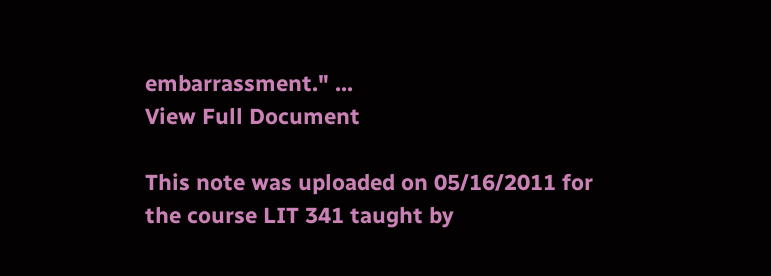embarrassment." ...
View Full Document

This note was uploaded on 05/16/2011 for the course LIT 341 taught by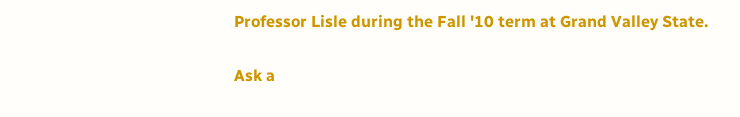Professor Lisle during the Fall '10 term at Grand Valley State.

Ask a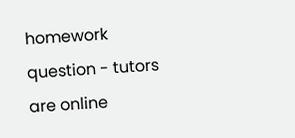homework question - tutors are online